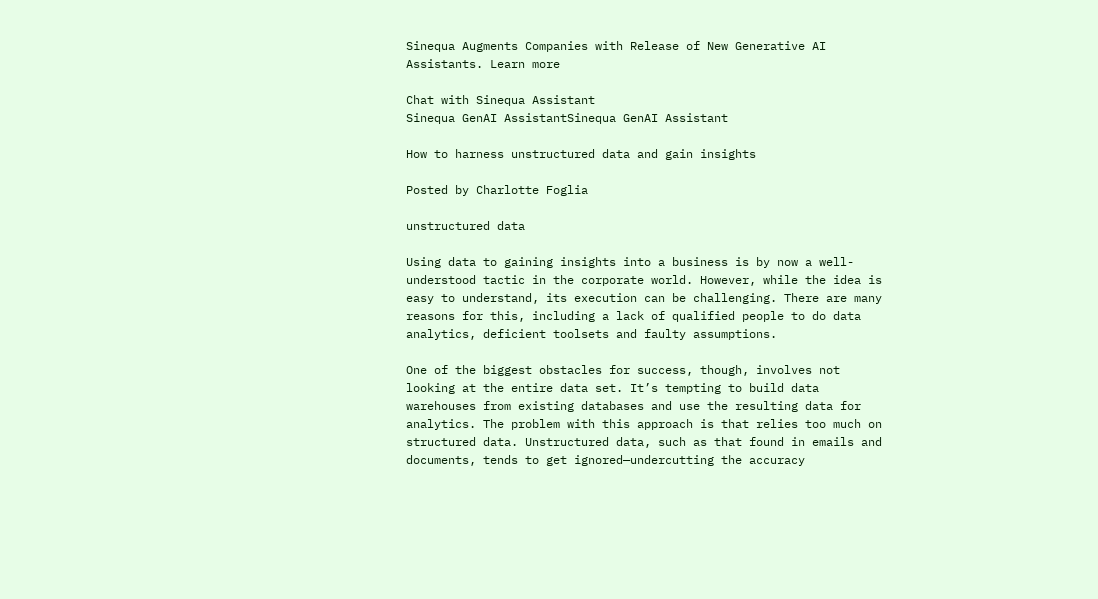Sinequa Augments Companies with Release of New Generative AI Assistants. Learn more

Chat with Sinequa Assistant
Sinequa GenAI AssistantSinequa GenAI Assistant

How to harness unstructured data and gain insights

Posted by Charlotte Foglia

unstructured data

Using data to gaining insights into a business is by now a well-understood tactic in the corporate world. However, while the idea is easy to understand, its execution can be challenging. There are many reasons for this, including a lack of qualified people to do data analytics, deficient toolsets and faulty assumptions.

One of the biggest obstacles for success, though, involves not looking at the entire data set. It’s tempting to build data warehouses from existing databases and use the resulting data for analytics. The problem with this approach is that relies too much on structured data. Unstructured data, such as that found in emails and documents, tends to get ignored—undercutting the accuracy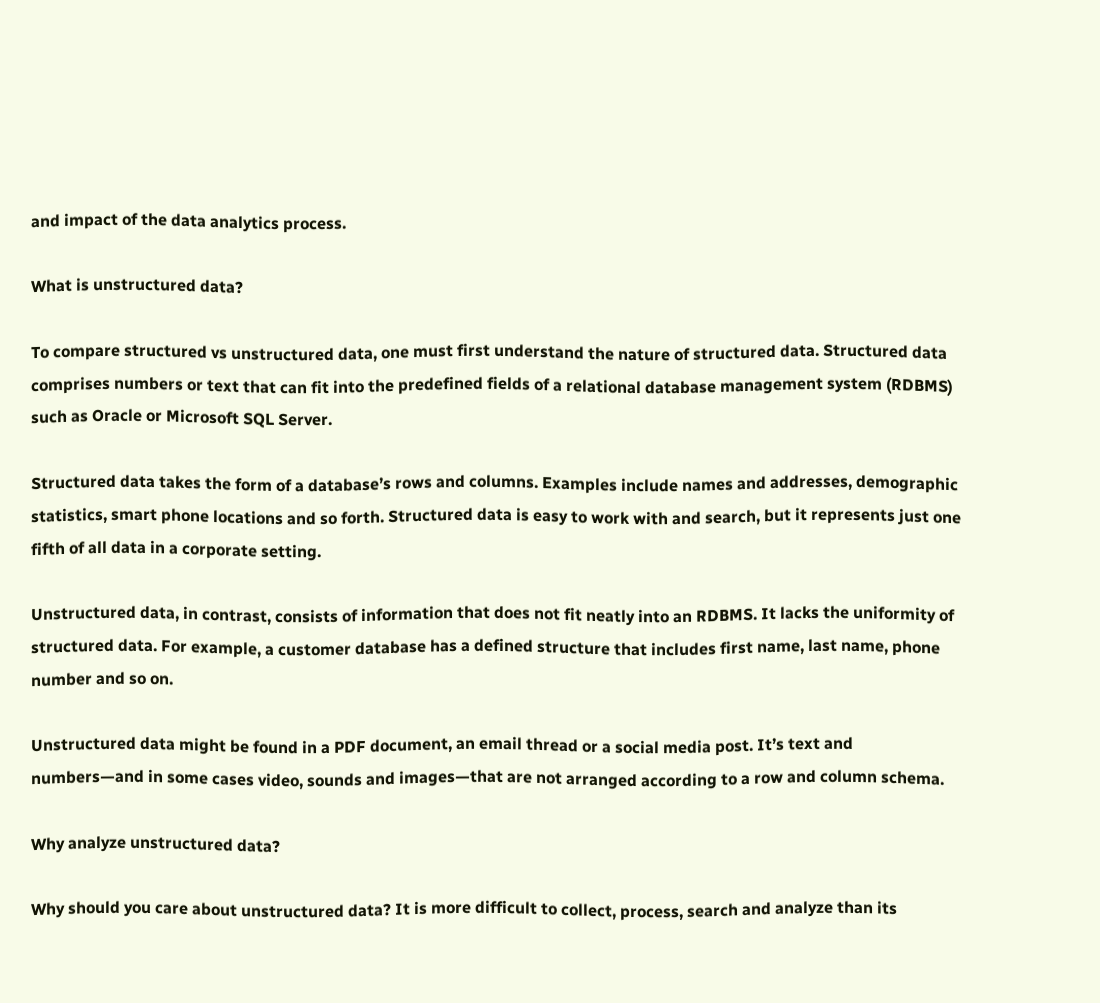and impact of the data analytics process.

What is unstructured data?

To compare structured vs unstructured data, one must first understand the nature of structured data. Structured data comprises numbers or text that can fit into the predefined fields of a relational database management system (RDBMS) such as Oracle or Microsoft SQL Server.

Structured data takes the form of a database’s rows and columns. Examples include names and addresses, demographic statistics, smart phone locations and so forth. Structured data is easy to work with and search, but it represents just one fifth of all data in a corporate setting.

Unstructured data, in contrast, consists of information that does not fit neatly into an RDBMS. It lacks the uniformity of structured data. For example, a customer database has a defined structure that includes first name, last name, phone number and so on.

Unstructured data might be found in a PDF document, an email thread or a social media post. It’s text and numbers—and in some cases video, sounds and images—that are not arranged according to a row and column schema.

Why analyze unstructured data?

Why should you care about unstructured data? It is more difficult to collect, process, search and analyze than its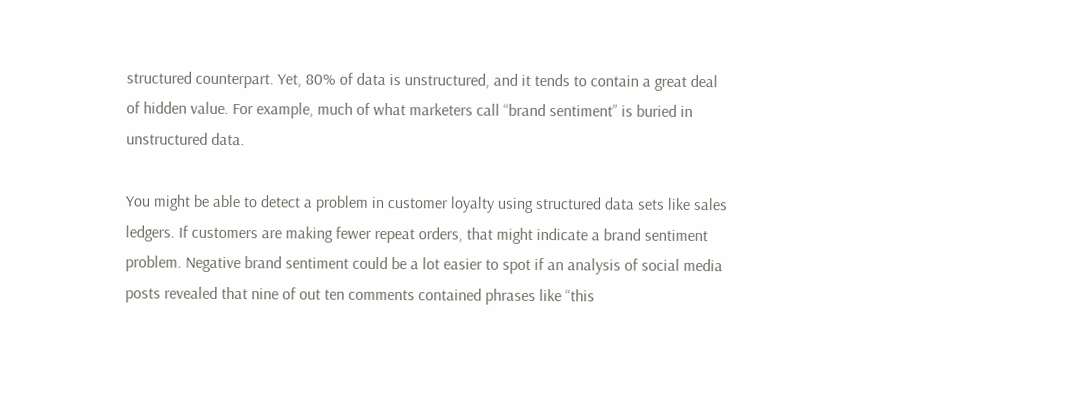structured counterpart. Yet, 80% of data is unstructured, and it tends to contain a great deal of hidden value. For example, much of what marketers call “brand sentiment” is buried in unstructured data.

You might be able to detect a problem in customer loyalty using structured data sets like sales ledgers. If customers are making fewer repeat orders, that might indicate a brand sentiment problem. Negative brand sentiment could be a lot easier to spot if an analysis of social media posts revealed that nine of out ten comments contained phrases like “this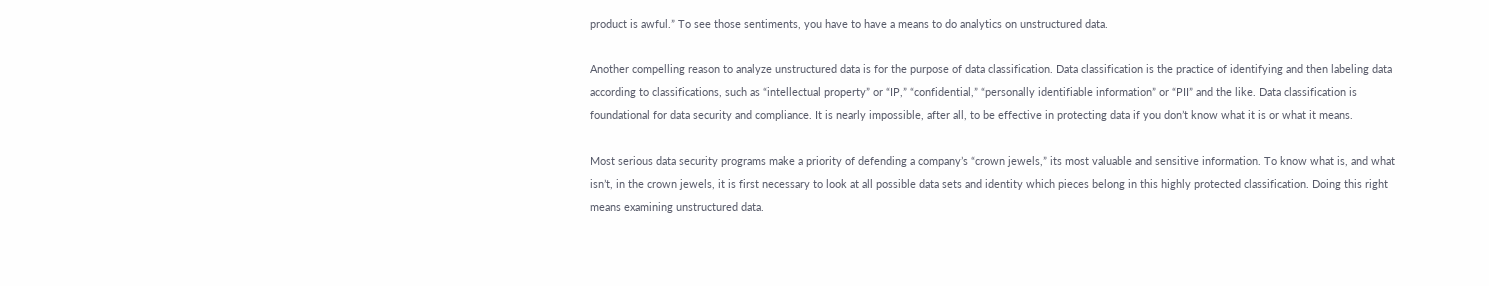product is awful.” To see those sentiments, you have to have a means to do analytics on unstructured data.

Another compelling reason to analyze unstructured data is for the purpose of data classification. Data classification is the practice of identifying and then labeling data according to classifications, such as “intellectual property” or “IP,” “confidential,” “personally identifiable information” or “PII” and the like. Data classification is foundational for data security and compliance. It is nearly impossible, after all, to be effective in protecting data if you don’t know what it is or what it means.

Most serious data security programs make a priority of defending a company’s “crown jewels,” its most valuable and sensitive information. To know what is, and what isn’t, in the crown jewels, it is first necessary to look at all possible data sets and identity which pieces belong in this highly protected classification. Doing this right means examining unstructured data.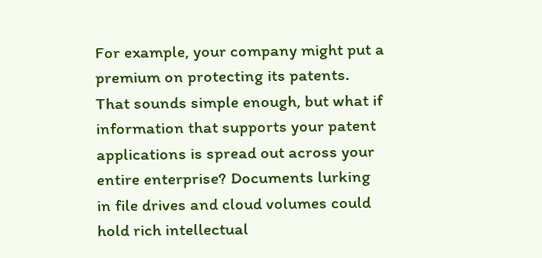For example, your company might put a premium on protecting its patents. That sounds simple enough, but what if information that supports your patent applications is spread out across your entire enterprise? Documents lurking in file drives and cloud volumes could hold rich intellectual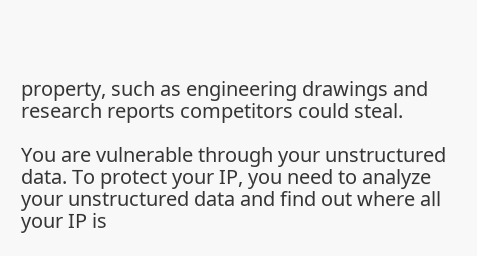property, such as engineering drawings and research reports competitors could steal.

You are vulnerable through your unstructured data. To protect your IP, you need to analyze your unstructured data and find out where all your IP is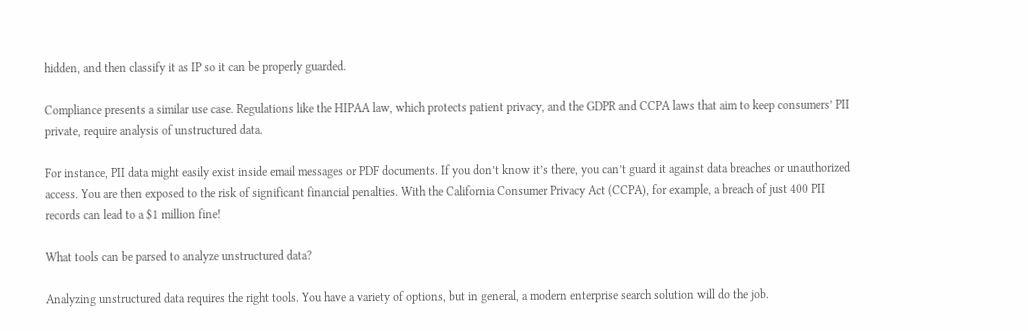hidden, and then classify it as IP so it can be properly guarded.

Compliance presents a similar use case. Regulations like the HIPAA law, which protects patient privacy, and the GDPR and CCPA laws that aim to keep consumers’ PII private, require analysis of unstructured data.

For instance, PII data might easily exist inside email messages or PDF documents. If you don’t know it’s there, you can’t guard it against data breaches or unauthorized access. You are then exposed to the risk of significant financial penalties. With the California Consumer Privacy Act (CCPA), for example, a breach of just 400 PII records can lead to a $1 million fine!

What tools can be parsed to analyze unstructured data?

Analyzing unstructured data requires the right tools. You have a variety of options, but in general, a modern enterprise search solution will do the job.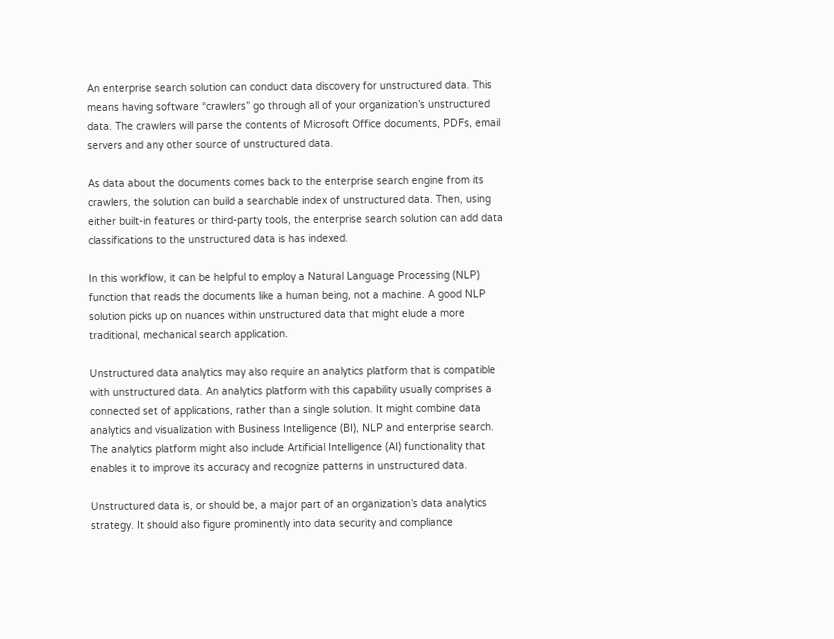An enterprise search solution can conduct data discovery for unstructured data. This means having software “crawlers” go through all of your organization’s unstructured data. The crawlers will parse the contents of Microsoft Office documents, PDFs, email servers and any other source of unstructured data.

As data about the documents comes back to the enterprise search engine from its crawlers, the solution can build a searchable index of unstructured data. Then, using either built-in features or third-party tools, the enterprise search solution can add data classifications to the unstructured data is has indexed.

In this workflow, it can be helpful to employ a Natural Language Processing (NLP) function that reads the documents like a human being, not a machine. A good NLP solution picks up on nuances within unstructured data that might elude a more traditional, mechanical search application.

Unstructured data analytics may also require an analytics platform that is compatible with unstructured data. An analytics platform with this capability usually comprises a connected set of applications, rather than a single solution. It might combine data analytics and visualization with Business Intelligence (BI), NLP and enterprise search. The analytics platform might also include Artificial Intelligence (AI) functionality that enables it to improve its accuracy and recognize patterns in unstructured data.

Unstructured data is, or should be, a major part of an organization’s data analytics strategy. It should also figure prominently into data security and compliance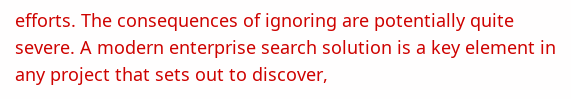efforts. The consequences of ignoring are potentially quite severe. A modern enterprise search solution is a key element in any project that sets out to discover,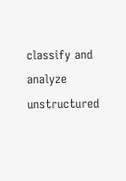classify and analyze unstructured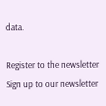data.

Register to the newsletter
Sign up to our newsletter